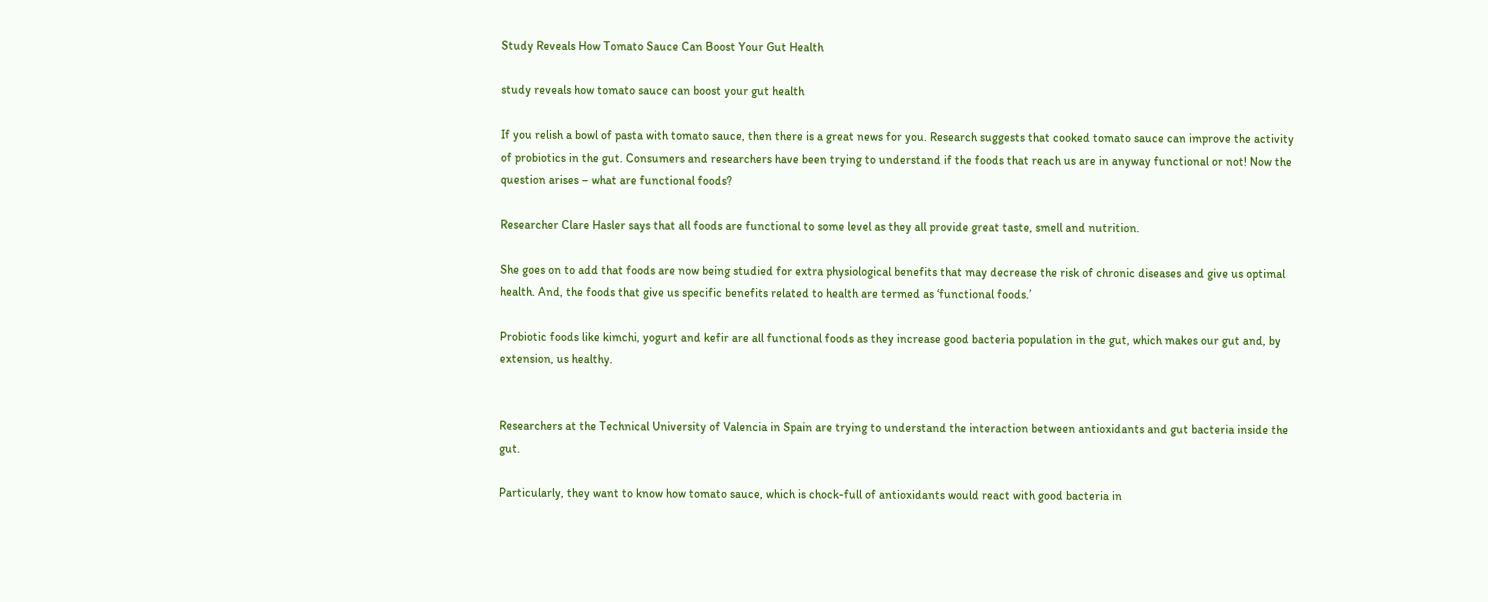Study Reveals How Tomato Sauce Can Boost Your Gut Health

study reveals how tomato sauce can boost your gut health

If you relish a bowl of pasta with tomato sauce, then there is a great news for you. Research suggests that cooked tomato sauce can improve the activity of probiotics in the gut. Consumers and researchers have been trying to understand if the foods that reach us are in anyway functional or not! Now the question arises – what are functional foods?

Researcher Clare Hasler says that all foods are functional to some level as they all provide great taste, smell and nutrition.

She goes on to add that foods are now being studied for extra physiological benefits that may decrease the risk of chronic diseases and give us optimal health. And, the foods that give us specific benefits related to health are termed as ‘functional foods.’

Probiotic foods like kimchi, yogurt and kefir are all functional foods as they increase good bacteria population in the gut, which makes our gut and, by extension, us healthy.


Researchers at the Technical University of Valencia in Spain are trying to understand the interaction between antioxidants and gut bacteria inside the gut.

Particularly, they want to know how tomato sauce, which is chock-full of antioxidants would react with good bacteria in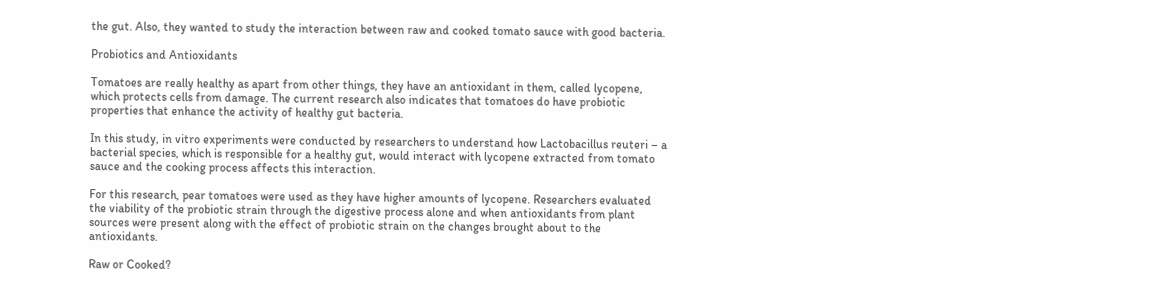the gut. Also, they wanted to study the interaction between raw and cooked tomato sauce with good bacteria.

Probiotics and Antioxidants

Tomatoes are really healthy as apart from other things, they have an antioxidant in them, called lycopene, which protects cells from damage. The current research also indicates that tomatoes do have probiotic properties that enhance the activity of healthy gut bacteria.

In this study, in vitro experiments were conducted by researchers to understand how Lactobacillus reuteri – a bacterial species, which is responsible for a healthy gut, would interact with lycopene extracted from tomato sauce and the cooking process affects this interaction.

For this research, pear tomatoes were used as they have higher amounts of lycopene. Researchers evaluated the viability of the probiotic strain through the digestive process alone and when antioxidants from plant sources were present along with the effect of probiotic strain on the changes brought about to the antioxidants.

Raw or Cooked?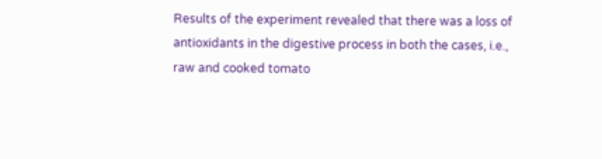Results of the experiment revealed that there was a loss of antioxidants in the digestive process in both the cases, i.e., raw and cooked tomato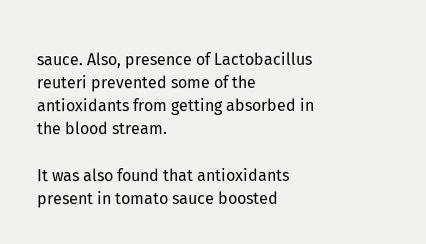sauce. Also, presence of Lactobacillus reuteri prevented some of the antioxidants from getting absorbed in the blood stream.

It was also found that antioxidants present in tomato sauce boosted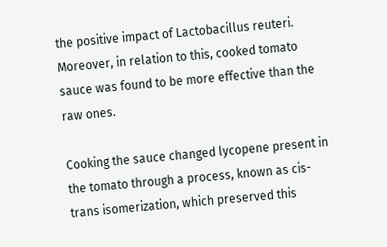the positive impact of Lactobacillus reuteri. Moreover, in relation to this, cooked tomato sauce was found to be more effective than the raw ones.

Cooking the sauce changed lycopene present in the tomato through a process, known as cis-trans isomerization, which preserved this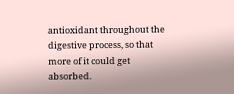antioxidant throughout the digestive process, so that more of it could get absorbed.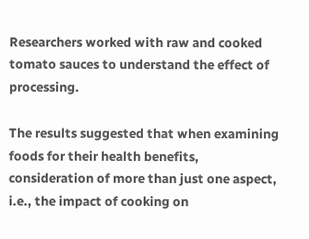Researchers worked with raw and cooked tomato sauces to understand the effect of processing.

The results suggested that when examining foods for their health benefits, consideration of more than just one aspect, i.e., the impact of cooking on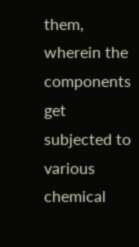them, wherein the components get subjected to various chemical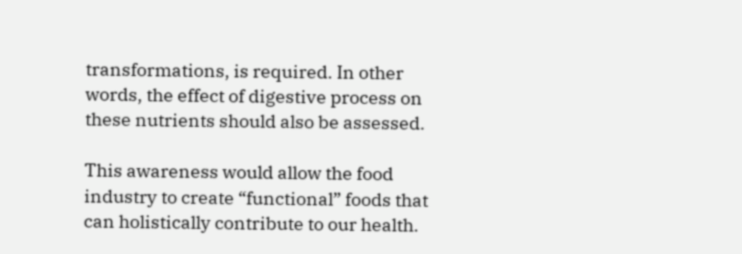transformations, is required. In other words, the effect of digestive process on these nutrients should also be assessed.

This awareness would allow the food industry to create “functional” foods that can holistically contribute to our health.